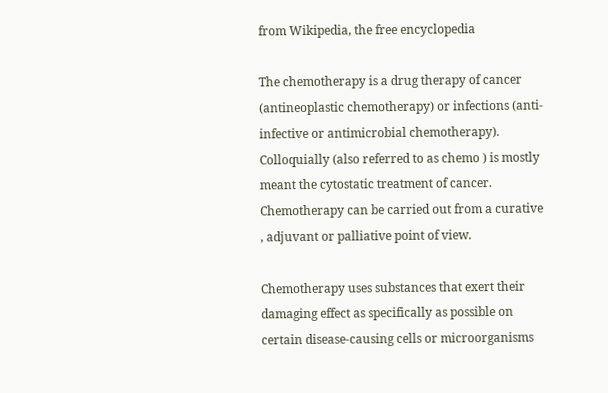from Wikipedia, the free encyclopedia

The chemotherapy is a drug therapy of cancer (antineoplastic chemotherapy) or infections (anti-infective or antimicrobial chemotherapy). Colloquially (also referred to as chemo ) is mostly meant the cytostatic treatment of cancer. Chemotherapy can be carried out from a curative , adjuvant or palliative point of view.

Chemotherapy uses substances that exert their damaging effect as specifically as possible on certain disease-causing cells or microorganisms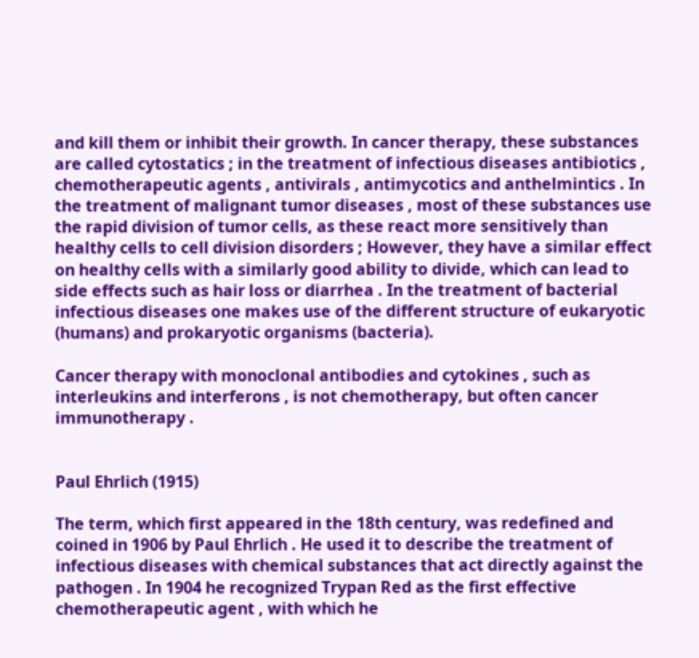and kill them or inhibit their growth. In cancer therapy, these substances are called cytostatics ; in the treatment of infectious diseases antibiotics , chemotherapeutic agents , antivirals , antimycotics and anthelmintics . In the treatment of malignant tumor diseases , most of these substances use the rapid division of tumor cells, as these react more sensitively than healthy cells to cell division disorders ; However, they have a similar effect on healthy cells with a similarly good ability to divide, which can lead to side effects such as hair loss or diarrhea . In the treatment of bacterial infectious diseases one makes use of the different structure of eukaryotic (humans) and prokaryotic organisms (bacteria).

Cancer therapy with monoclonal antibodies and cytokines , such as interleukins and interferons , is not chemotherapy, but often cancer immunotherapy .


Paul Ehrlich (1915)

The term, which first appeared in the 18th century, was redefined and coined in 1906 by Paul Ehrlich . He used it to describe the treatment of infectious diseases with chemical substances that act directly against the pathogen . In 1904 he recognized Trypan Red as the first effective chemotherapeutic agent , with which he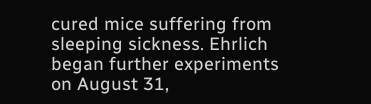cured mice suffering from sleeping sickness. Ehrlich began further experiments on August 31,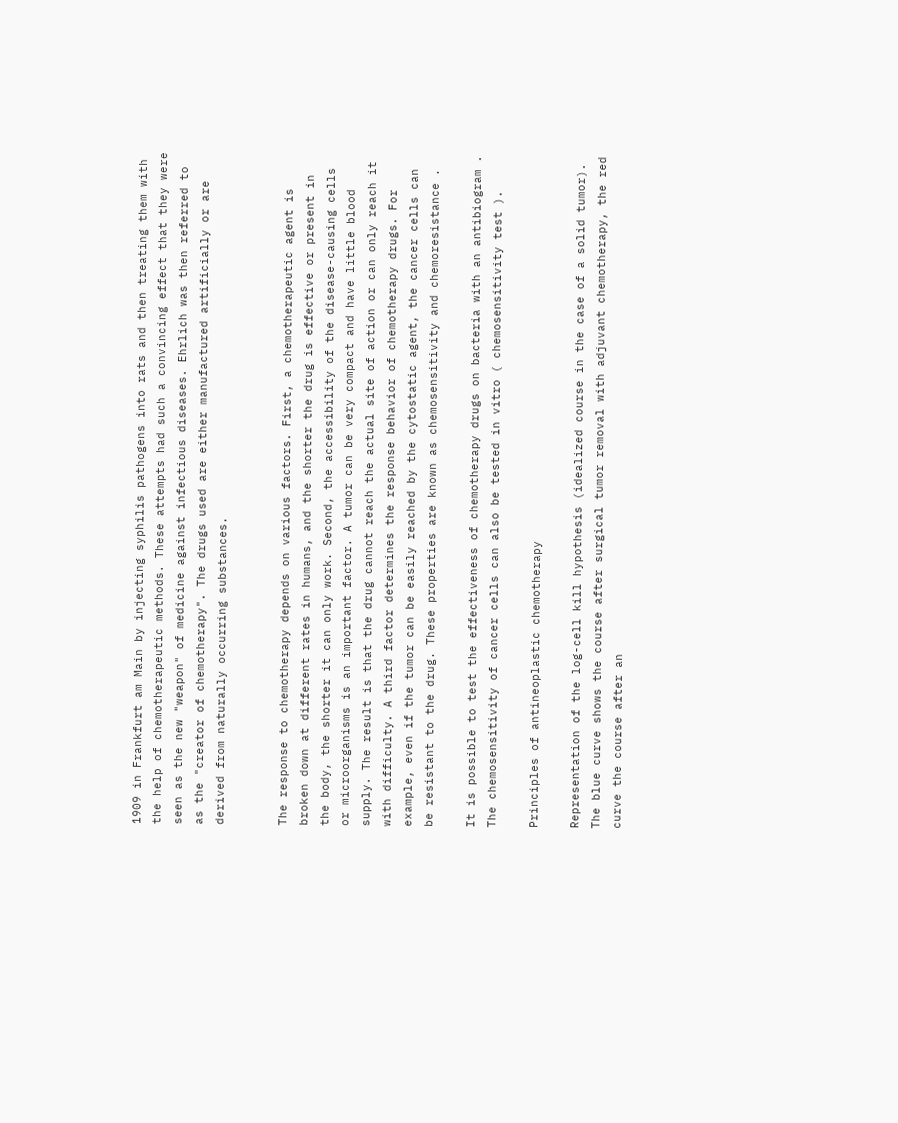1909 in Frankfurt am Main by injecting syphilis pathogens into rats and then treating them with the help of chemotherapeutic methods. These attempts had such a convincing effect that they were seen as the new "weapon" of medicine against infectious diseases. Ehrlich was then referred to as the "creator of chemotherapy". The drugs used are either manufactured artificially or are derived from naturally occurring substances.


The response to chemotherapy depends on various factors. First, a chemotherapeutic agent is broken down at different rates in humans, and the shorter the drug is effective or present in the body, the shorter it can only work. Second, the accessibility of the disease-causing cells or microorganisms is an important factor. A tumor can be very compact and have little blood supply. The result is that the drug cannot reach the actual site of action or can only reach it with difficulty. A third factor determines the response behavior of chemotherapy drugs. For example, even if the tumor can be easily reached by the cytostatic agent, the cancer cells can be resistant to the drug. These properties are known as chemosensitivity and chemoresistance .

It is possible to test the effectiveness of chemotherapy drugs on bacteria with an antibiogram . The chemosensitivity of cancer cells can also be tested in vitro ( chemosensitivity test ).

Principles of antineoplastic chemotherapy

Representation of the log-cell kill hypothesis (idealized course in the case of a solid tumor).
The blue curve shows the course after surgical tumor removal with adjuvant chemotherapy, the red curve the course after an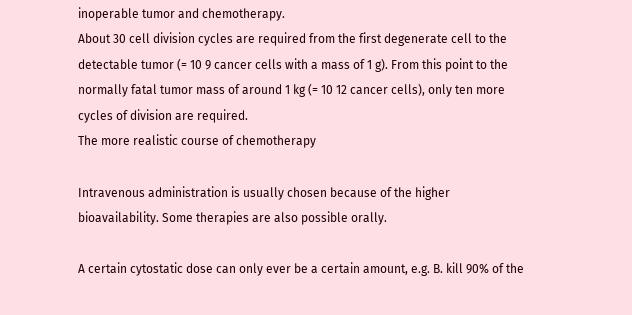inoperable tumor and chemotherapy.
About 30 cell division cycles are required from the first degenerate cell to the detectable tumor (= 10 9 cancer cells with a mass of 1 g). From this point to the normally fatal tumor mass of around 1 kg (= 10 12 cancer cells), only ten more cycles of division are required.
The more realistic course of chemotherapy

Intravenous administration is usually chosen because of the higher bioavailability. Some therapies are also possible orally.

A certain cytostatic dose can only ever be a certain amount, e.g. B. kill 90% of the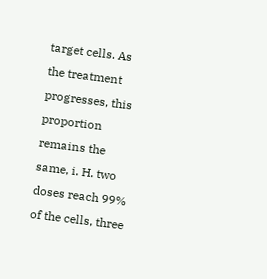target cells. As the treatment progresses, this proportion remains the same, i. H. two doses reach 99% of the cells, three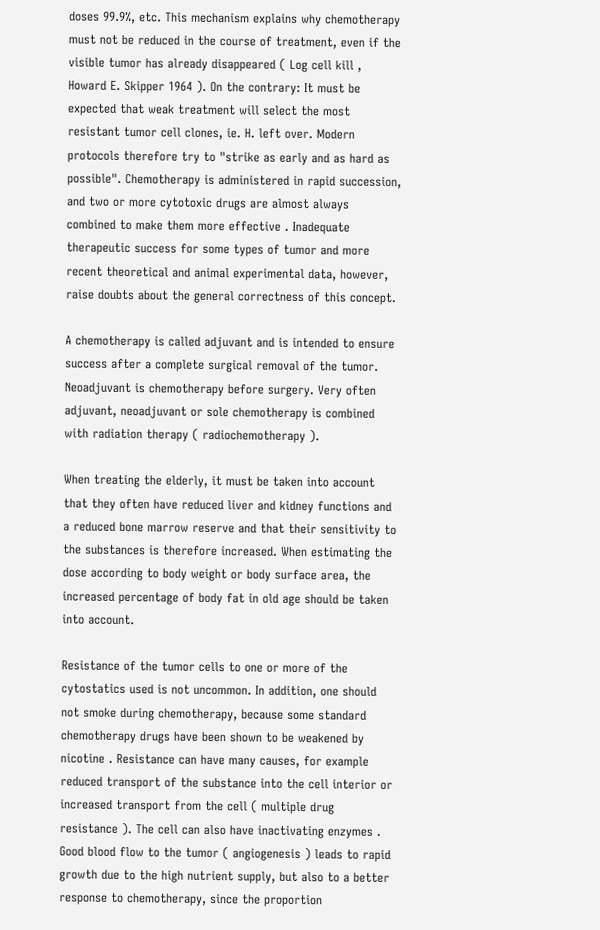doses 99.9%, etc. This mechanism explains why chemotherapy must not be reduced in the course of treatment, even if the visible tumor has already disappeared ( Log cell kill , Howard E. Skipper 1964 ). On the contrary: It must be expected that weak treatment will select the most resistant tumor cell clones, ie. H. left over. Modern protocols therefore try to "strike as early and as hard as possible". Chemotherapy is administered in rapid succession, and two or more cytotoxic drugs are almost always combined to make them more effective . Inadequate therapeutic success for some types of tumor and more recent theoretical and animal experimental data, however, raise doubts about the general correctness of this concept.

A chemotherapy is called adjuvant and is intended to ensure success after a complete surgical removal of the tumor. Neoadjuvant is chemotherapy before surgery. Very often adjuvant, neoadjuvant or sole chemotherapy is combined with radiation therapy ( radiochemotherapy ).

When treating the elderly, it must be taken into account that they often have reduced liver and kidney functions and a reduced bone marrow reserve and that their sensitivity to the substances is therefore increased. When estimating the dose according to body weight or body surface area, the increased percentage of body fat in old age should be taken into account.

Resistance of the tumor cells to one or more of the cytostatics used is not uncommon. In addition, one should not smoke during chemotherapy, because some standard chemotherapy drugs have been shown to be weakened by nicotine . Resistance can have many causes, for example reduced transport of the substance into the cell interior or increased transport from the cell ( multiple drug resistance ). The cell can also have inactivating enzymes . Good blood flow to the tumor ( angiogenesis ) leads to rapid growth due to the high nutrient supply, but also to a better response to chemotherapy, since the proportion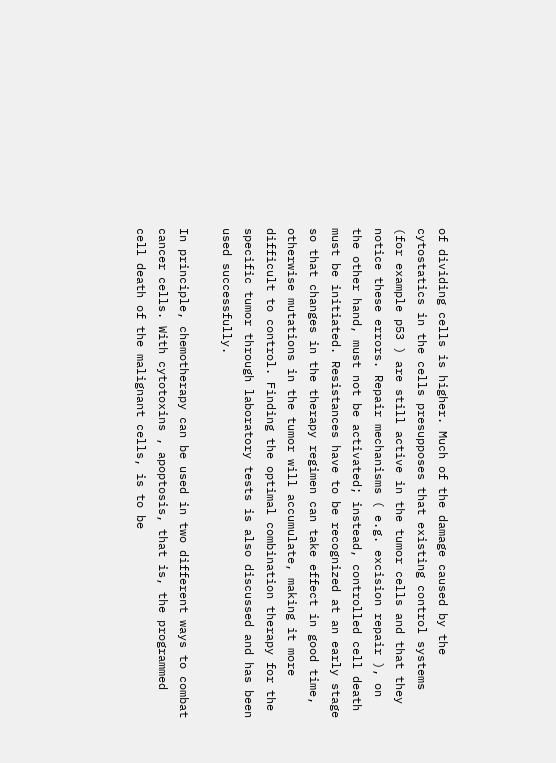of dividing cells is higher. Much of the damage caused by the cytostatics in the cells presupposes that existing control systems (for example p53 ) are still active in the tumor cells and that they notice these errors. Repair mechanisms ( e.g. excision repair ), on the other hand, must not be activated; instead, controlled cell death must be initiated. Resistances have to be recognized at an early stage so that changes in the therapy regimen can take effect in good time, otherwise mutations in the tumor will accumulate, making it more difficult to control. Finding the optimal combination therapy for the specific tumor through laboratory tests is also discussed and has been used successfully.

In principle, chemotherapy can be used in two different ways to combat cancer cells. With cytotoxins , apoptosis, that is, the programmed cell death of the malignant cells, is to be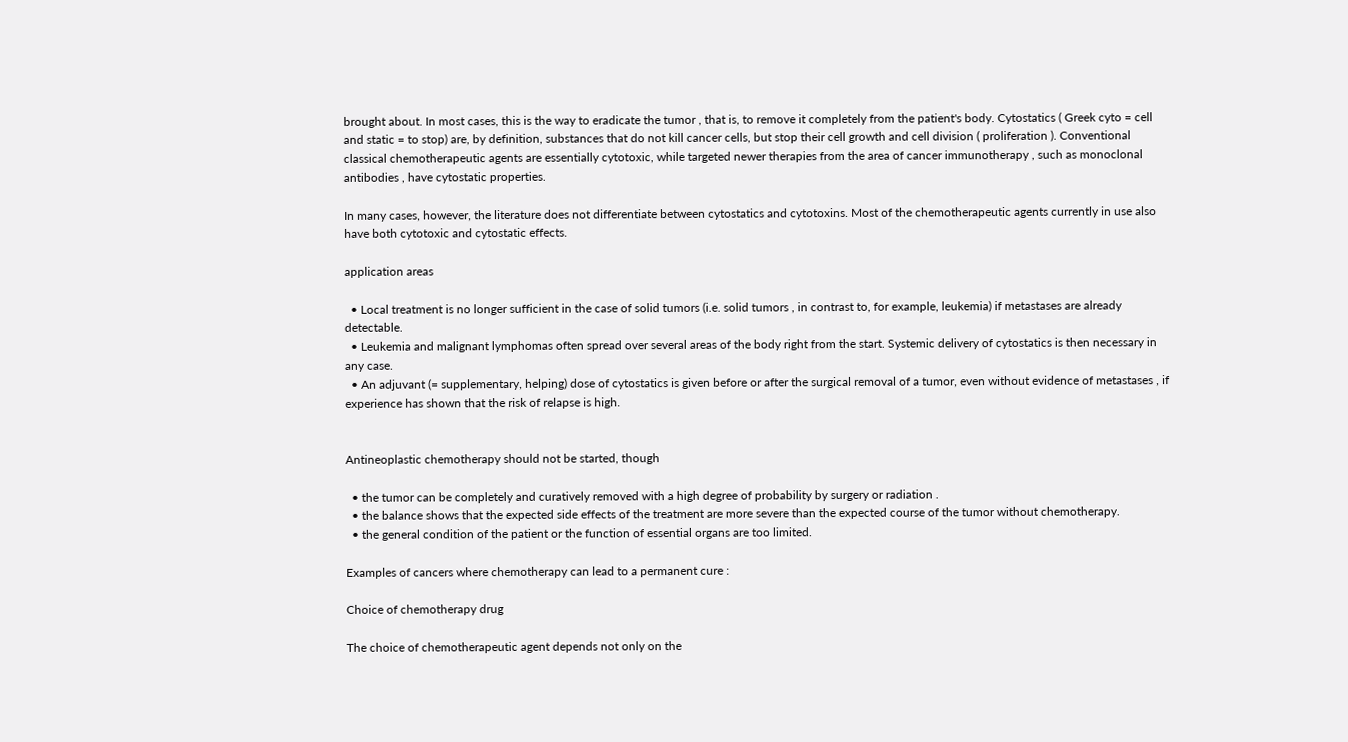brought about. In most cases, this is the way to eradicate the tumor , that is, to remove it completely from the patient's body. Cytostatics ( Greek cyto = cell and static = to stop) are, by definition, substances that do not kill cancer cells, but stop their cell growth and cell division ( proliferation ). Conventional classical chemotherapeutic agents are essentially cytotoxic, while targeted newer therapies from the area of cancer immunotherapy , such as monoclonal antibodies , have cytostatic properties.

In many cases, however, the literature does not differentiate between cytostatics and cytotoxins. Most of the chemotherapeutic agents currently in use also have both cytotoxic and cytostatic effects.

application areas

  • Local treatment is no longer sufficient in the case of solid tumors (i.e. solid tumors , in contrast to, for example, leukemia) if metastases are already detectable.
  • Leukemia and malignant lymphomas often spread over several areas of the body right from the start. Systemic delivery of cytostatics is then necessary in any case.
  • An adjuvant (= supplementary, helping) dose of cytostatics is given before or after the surgical removal of a tumor, even without evidence of metastases , if experience has shown that the risk of relapse is high.


Antineoplastic chemotherapy should not be started, though

  • the tumor can be completely and curatively removed with a high degree of probability by surgery or radiation .
  • the balance shows that the expected side effects of the treatment are more severe than the expected course of the tumor without chemotherapy.
  • the general condition of the patient or the function of essential organs are too limited.

Examples of cancers where chemotherapy can lead to a permanent cure :

Choice of chemotherapy drug

The choice of chemotherapeutic agent depends not only on the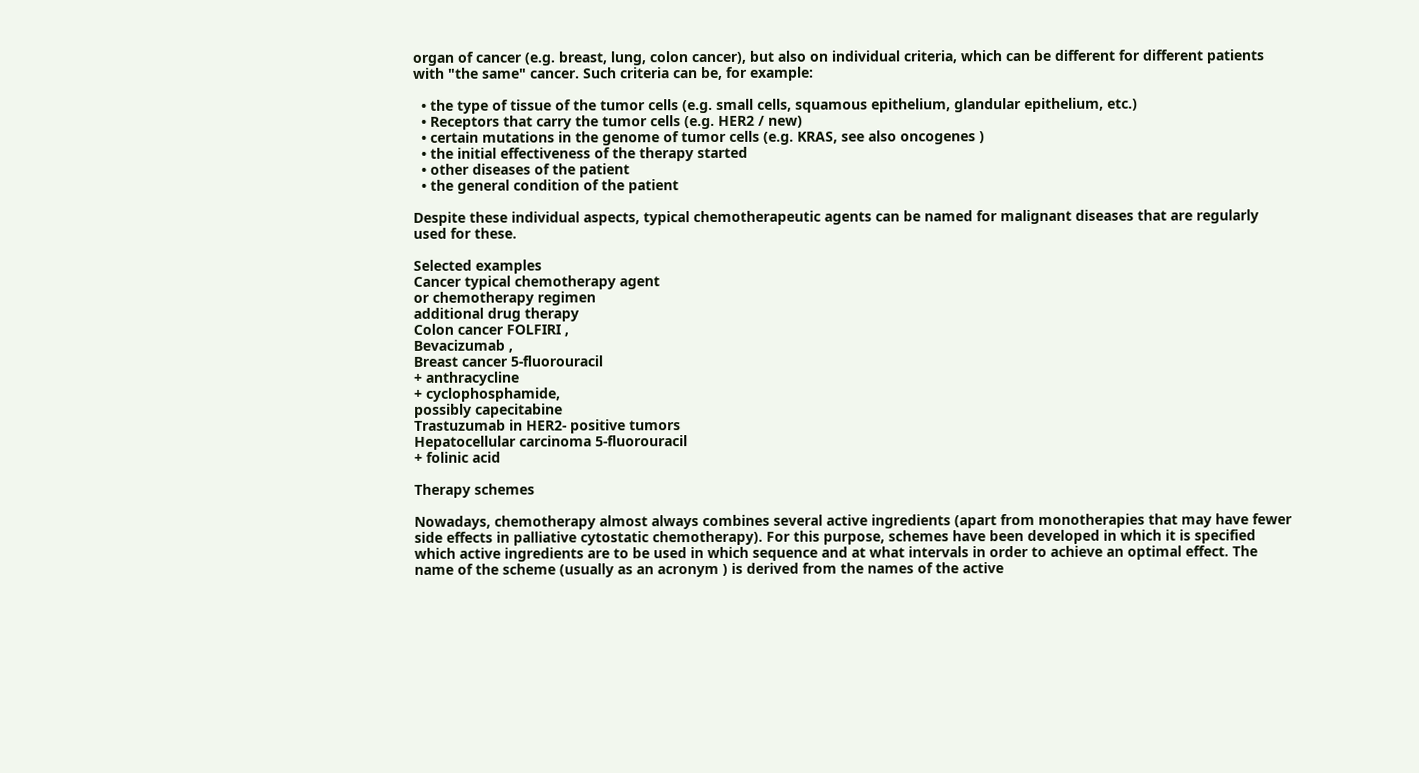organ of cancer (e.g. breast, lung, colon cancer), but also on individual criteria, which can be different for different patients with "the same" cancer. Such criteria can be, for example:

  • the type of tissue of the tumor cells (e.g. small cells, squamous epithelium, glandular epithelium, etc.)
  • Receptors that carry the tumor cells (e.g. HER2 / new)
  • certain mutations in the genome of tumor cells (e.g. KRAS, see also oncogenes )
  • the initial effectiveness of the therapy started
  • other diseases of the patient
  • the general condition of the patient

Despite these individual aspects, typical chemotherapeutic agents can be named for malignant diseases that are regularly used for these.

Selected examples
Cancer typical chemotherapy agent
or chemotherapy regimen
additional drug therapy
Colon cancer FOLFIRI ,
Bevacizumab ,
Breast cancer 5-fluorouracil
+ anthracycline
+ cyclophosphamide,
possibly capecitabine
Trastuzumab in HER2- positive tumors
Hepatocellular carcinoma 5-fluorouracil
+ folinic acid

Therapy schemes

Nowadays, chemotherapy almost always combines several active ingredients (apart from monotherapies that may have fewer side effects in palliative cytostatic chemotherapy). For this purpose, schemes have been developed in which it is specified which active ingredients are to be used in which sequence and at what intervals in order to achieve an optimal effect. The name of the scheme (usually as an acronym ) is derived from the names of the active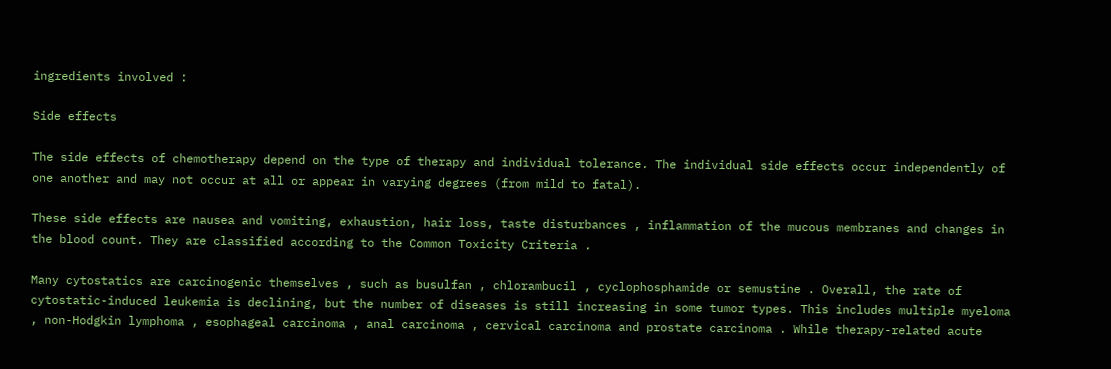ingredients involved :

Side effects

The side effects of chemotherapy depend on the type of therapy and individual tolerance. The individual side effects occur independently of one another and may not occur at all or appear in varying degrees (from mild to fatal).

These side effects are nausea and vomiting, exhaustion, hair loss, taste disturbances , inflammation of the mucous membranes and changes in the blood count. They are classified according to the Common Toxicity Criteria .

Many cytostatics are carcinogenic themselves , such as busulfan , chlorambucil , cyclophosphamide or semustine . Overall, the rate of cytostatic-induced leukemia is declining, but the number of diseases is still increasing in some tumor types. This includes multiple myeloma , non-Hodgkin lymphoma , esophageal carcinoma , anal carcinoma , cervical carcinoma and prostate carcinoma . While therapy-related acute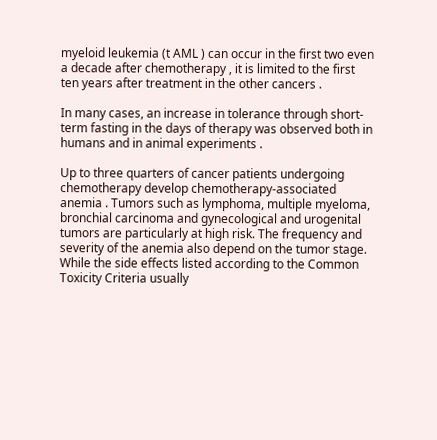myeloid leukemia (t AML ) can occur in the first two even a decade after chemotherapy , it is limited to the first ten years after treatment in the other cancers .

In many cases, an increase in tolerance through short-term fasting in the days of therapy was observed both in humans and in animal experiments .

Up to three quarters of cancer patients undergoing chemotherapy develop chemotherapy-associated anemia . Tumors such as lymphoma, multiple myeloma, bronchial carcinoma and gynecological and urogenital tumors are particularly at high risk. The frequency and severity of the anemia also depend on the tumor stage. While the side effects listed according to the Common Toxicity Criteria usually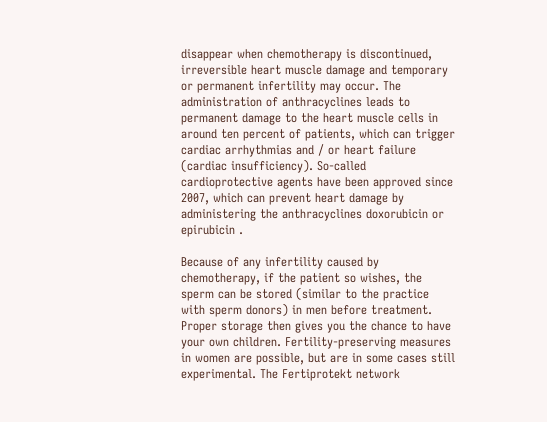disappear when chemotherapy is discontinued, irreversible heart muscle damage and temporary or permanent infertility may occur. The administration of anthracyclines leads to permanent damage to the heart muscle cells in around ten percent of patients, which can trigger cardiac arrhythmias and / or heart failure (cardiac insufficiency). So-called cardioprotective agents have been approved since 2007, which can prevent heart damage by administering the anthracyclines doxorubicin or epirubicin .

Because of any infertility caused by chemotherapy, if the patient so wishes, the sperm can be stored (similar to the practice with sperm donors) in men before treatment. Proper storage then gives you the chance to have your own children. Fertility-preserving measures in women are possible, but are in some cases still experimental. The Fertiprotekt network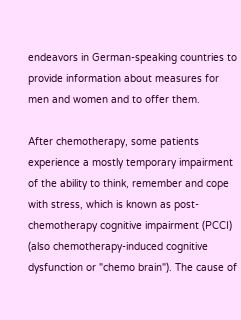endeavors in German-speaking countries to provide information about measures for men and women and to offer them.

After chemotherapy, some patients experience a mostly temporary impairment of the ability to think, remember and cope with stress, which is known as post-chemotherapy cognitive impairment (PCCI) (also chemotherapy-induced cognitive dysfunction or "chemo brain"). The cause of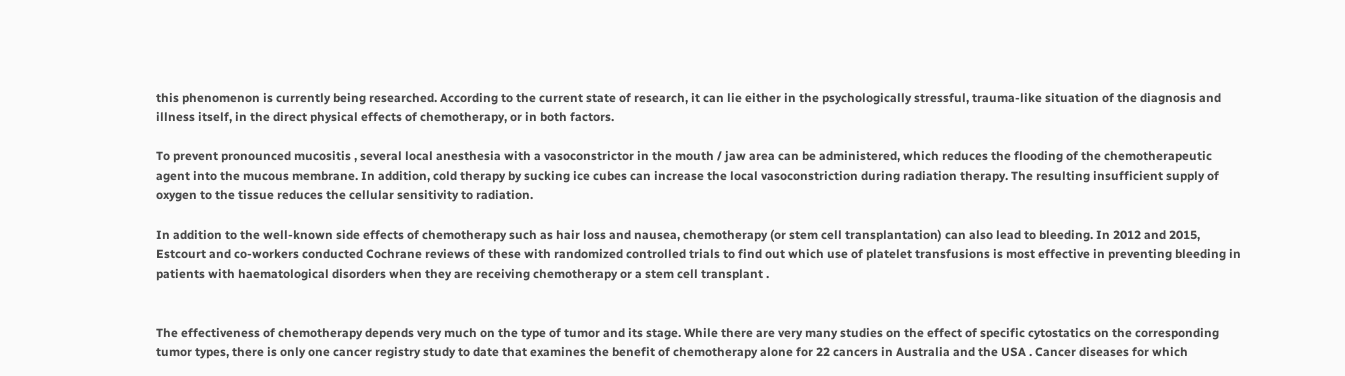this phenomenon is currently being researched. According to the current state of research, it can lie either in the psychologically stressful, trauma-like situation of the diagnosis and illness itself, in the direct physical effects of chemotherapy, or in both factors.

To prevent pronounced mucositis , several local anesthesia with a vasoconstrictor in the mouth / jaw area can be administered, which reduces the flooding of the chemotherapeutic agent into the mucous membrane. In addition, cold therapy by sucking ice cubes can increase the local vasoconstriction during radiation therapy. The resulting insufficient supply of oxygen to the tissue reduces the cellular sensitivity to radiation.

In addition to the well-known side effects of chemotherapy such as hair loss and nausea, chemotherapy (or stem cell transplantation) can also lead to bleeding. In 2012 and 2015, Estcourt and co-workers conducted Cochrane reviews of these with randomized controlled trials to find out which use of platelet transfusions is most effective in preventing bleeding in patients with haematological disorders when they are receiving chemotherapy or a stem cell transplant .


The effectiveness of chemotherapy depends very much on the type of tumor and its stage. While there are very many studies on the effect of specific cytostatics on the corresponding tumor types, there is only one cancer registry study to date that examines the benefit of chemotherapy alone for 22 cancers in Australia and the USA . Cancer diseases for which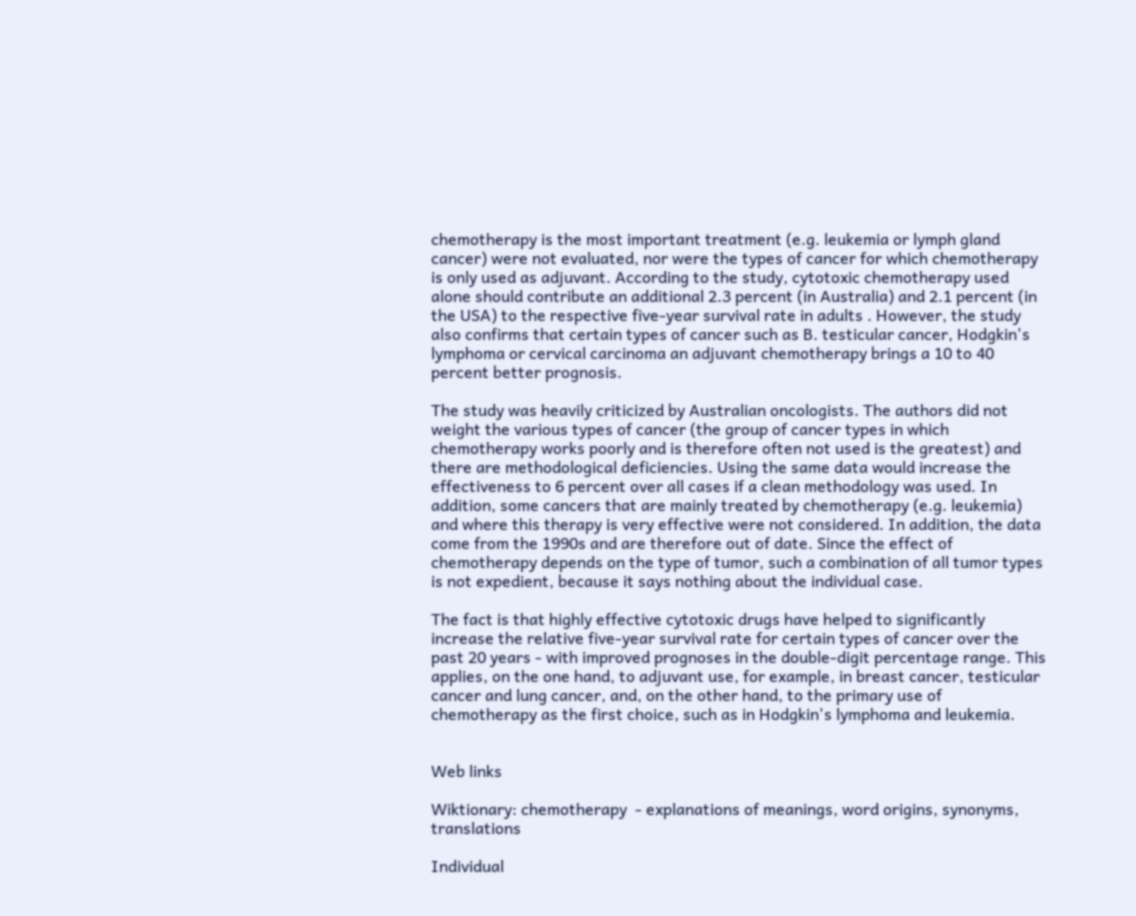chemotherapy is the most important treatment (e.g. leukemia or lymph gland cancer) were not evaluated, nor were the types of cancer for which chemotherapy is only used as adjuvant. According to the study, cytotoxic chemotherapy used alone should contribute an additional 2.3 percent (in Australia) and 2.1 percent (in the USA) to the respective five-year survival rate in adults . However, the study also confirms that certain types of cancer such as B. testicular cancer, Hodgkin's lymphoma or cervical carcinoma an adjuvant chemotherapy brings a 10 to 40 percent better prognosis.

The study was heavily criticized by Australian oncologists. The authors did not weight the various types of cancer (the group of cancer types in which chemotherapy works poorly and is therefore often not used is the greatest) and there are methodological deficiencies. Using the same data would increase the effectiveness to 6 percent over all cases if a clean methodology was used. In addition, some cancers that are mainly treated by chemotherapy (e.g. leukemia) and where this therapy is very effective were not considered. In addition, the data come from the 1990s and are therefore out of date. Since the effect of chemotherapy depends on the type of tumor, such a combination of all tumor types is not expedient, because it says nothing about the individual case.

The fact is that highly effective cytotoxic drugs have helped to significantly increase the relative five-year survival rate for certain types of cancer over the past 20 years - with improved prognoses in the double-digit percentage range. This applies, on the one hand, to adjuvant use, for example, in breast cancer, testicular cancer and lung cancer, and, on the other hand, to the primary use of chemotherapy as the first choice, such as in Hodgkin's lymphoma and leukemia.


Web links

Wiktionary: chemotherapy  - explanations of meanings, word origins, synonyms, translations

Individual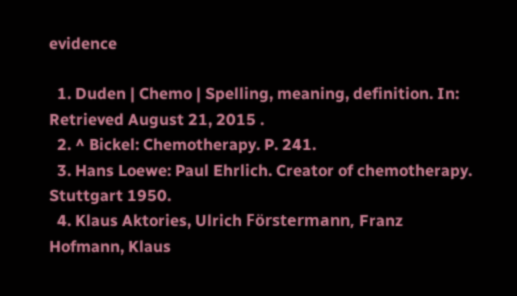evidence

  1. Duden | Chemo | Spelling, meaning, definition. In: Retrieved August 21, 2015 .
  2. ^ Bickel: Chemotherapy. P. 241.
  3. Hans Loewe: Paul Ehrlich. Creator of chemotherapy. Stuttgart 1950.
  4. Klaus Aktories, Ulrich Förstermann, Franz Hofmann, Klaus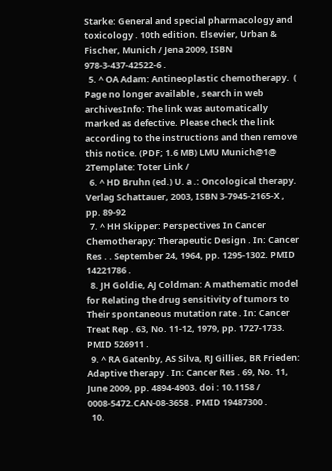Starke: General and special pharmacology and toxicology . 10th edition. Elsevier, Urban & Fischer, Munich / Jena 2009, ISBN 978-3-437-42522-6 .
  5. ^ OA Adam: Antineoplastic chemotherapy.  ( Page no longer available , search in web archivesInfo: The link was automatically marked as defective. Please check the link according to the instructions and then remove this notice. (PDF; 1.6 MB) LMU Munich@1@ 2Template: Toter Link /
  6. ^ HD Bruhn (ed.) U. a .: Oncological therapy. Verlag Schattauer, 2003, ISBN 3-7945-2165-X , pp. 89-92
  7. ^ HH Skipper: Perspectives In Cancer Chemotherapy: Therapeutic Design . In: Cancer Res . . September 24, 1964, pp. 1295-1302. PMID 14221786 .
  8. JH Goldie, AJ Coldman: A mathematic model for Relating the drug sensitivity of tumors to Their spontaneous mutation rate . In: Cancer Treat Rep . 63, No. 11-12, 1979, pp. 1727-1733. PMID 526911 .
  9. ^ RA Gatenby, AS Silva, RJ Gillies, BR Frieden: Adaptive therapy . In: Cancer Res . 69, No. 11, June 2009, pp. 4894-4903. doi : 10.1158 / 0008-5472.CAN-08-3658 . PMID 19487300 .
  10.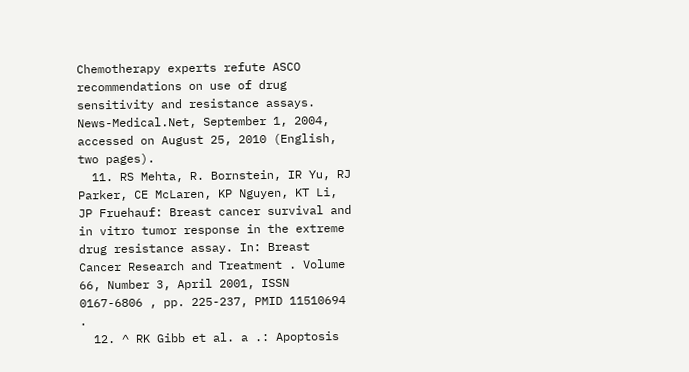Chemotherapy experts refute ASCO recommendations on use of drug sensitivity and resistance assays. News-Medical.Net, September 1, 2004, accessed on August 25, 2010 (English, two pages).
  11. RS Mehta, R. Bornstein, IR Yu, RJ Parker, CE McLaren, KP Nguyen, KT Li, JP Fruehauf: Breast cancer survival and in vitro tumor response in the extreme drug resistance assay. In: Breast Cancer Research and Treatment . Volume 66, Number 3, April 2001, ISSN  0167-6806 , pp. 225-237, PMID 11510694 .
  12. ^ RK Gibb et al. a .: Apoptosis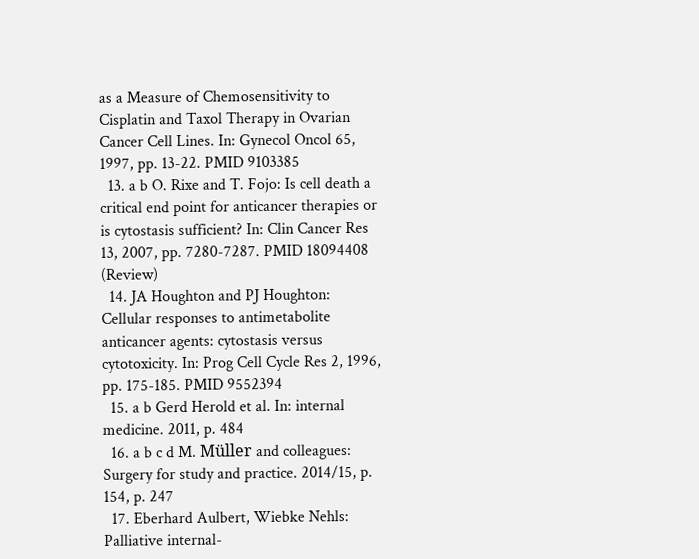as a Measure of Chemosensitivity to Cisplatin and Taxol Therapy in Ovarian Cancer Cell Lines. In: Gynecol Oncol 65, 1997, pp. 13-22. PMID 9103385
  13. a b O. Rixe and T. Fojo: Is cell death a critical end point for anticancer therapies or is cytostasis sufficient? In: Clin Cancer Res 13, 2007, pp. 7280-7287. PMID 18094408 (Review)
  14. JA Houghton and PJ Houghton: Cellular responses to antimetabolite anticancer agents: cytostasis versus cytotoxicity. In: Prog Cell Cycle Res 2, 1996, pp. 175-185. PMID 9552394
  15. a b Gerd Herold et al. In: internal medicine. 2011, p. 484
  16. a b c d M. Müller and colleagues: Surgery for study and practice. 2014/15, p. 154, p. 247
  17. Eberhard Aulbert, Wiebke Nehls: Palliative internal-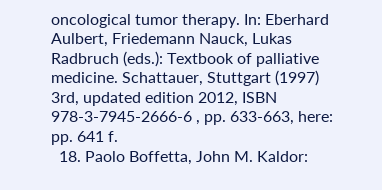oncological tumor therapy. In: Eberhard Aulbert, Friedemann Nauck, Lukas Radbruch (eds.): Textbook of palliative medicine. Schattauer, Stuttgart (1997) 3rd, updated edition 2012, ISBN 978-3-7945-2666-6 , pp. 633-663, here: pp. 641 f.
  18. Paolo Boffetta, John M. Kaldor: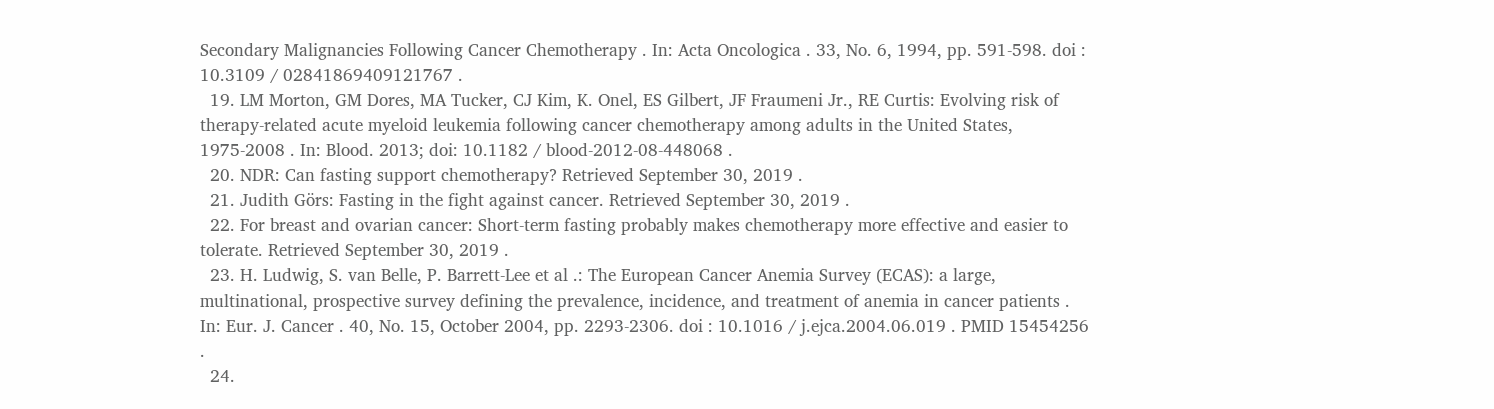Secondary Malignancies Following Cancer Chemotherapy . In: Acta Oncologica . 33, No. 6, 1994, pp. 591-598. doi : 10.3109 / 02841869409121767 .
  19. LM Morton, GM Dores, MA Tucker, CJ Kim, K. Onel, ES Gilbert, JF Fraumeni Jr., RE Curtis: Evolving risk of therapy-related acute myeloid leukemia following cancer chemotherapy among adults in the United States, 1975-2008 . In: Blood. 2013; doi: 10.1182 / blood-2012-08-448068 .
  20. NDR: Can fasting support chemotherapy? Retrieved September 30, 2019 .
  21. Judith Görs: Fasting in the fight against cancer. Retrieved September 30, 2019 .
  22. For breast and ovarian cancer: Short-term fasting probably makes chemotherapy more effective and easier to tolerate. Retrieved September 30, 2019 .
  23. H. Ludwig, S. van Belle, P. Barrett-Lee et al .: The European Cancer Anemia Survey (ECAS): a large, multinational, prospective survey defining the prevalence, incidence, and treatment of anemia in cancer patients . In: Eur. J. Cancer . 40, No. 15, October 2004, pp. 2293-2306. doi : 10.1016 / j.ejca.2004.06.019 . PMID 15454256 .
  24.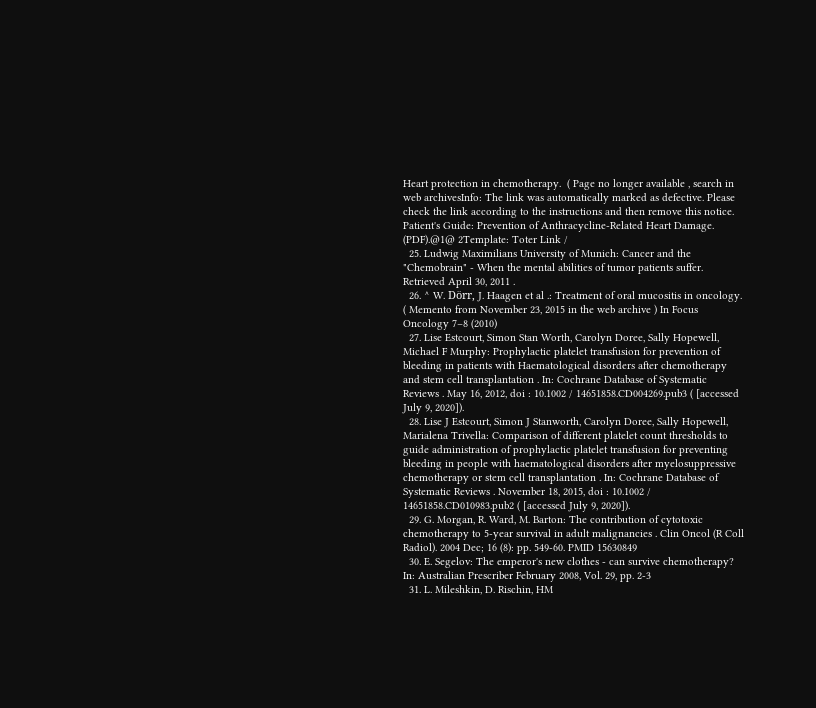Heart protection in chemotherapy.  ( Page no longer available , search in web archivesInfo: The link was automatically marked as defective. Please check the link according to the instructions and then remove this notice. Patient's Guide: Prevention of Anthracycline-Related Heart Damage. (PDF).@1@ 2Template: Toter Link /
  25. Ludwig Maximilians University of Munich: Cancer and the "Chemobrain" - When the mental abilities of tumor patients suffer. Retrieved April 30, 2011 .
  26. ^ W. Dörr, J. Haagen et al .: Treatment of oral mucositis in oncology. ( Memento from November 23, 2015 in the web archive ) In Focus Oncology 7–8 (2010)
  27. Lise Estcourt, Simon Stan Worth, Carolyn Doree, Sally Hopewell, Michael F Murphy: Prophylactic platelet transfusion for prevention of bleeding in patients with Haematological disorders after chemotherapy and stem cell transplantation . In: Cochrane Database of Systematic Reviews . May 16, 2012, doi : 10.1002 / 14651858.CD004269.pub3 ( [accessed July 9, 2020]).
  28. Lise J Estcourt, Simon J Stanworth, Carolyn Doree, Sally Hopewell, Marialena Trivella: Comparison of different platelet count thresholds to guide administration of prophylactic platelet transfusion for preventing bleeding in people with haematological disorders after myelosuppressive chemotherapy or stem cell transplantation . In: Cochrane Database of Systematic Reviews . November 18, 2015, doi : 10.1002 / 14651858.CD010983.pub2 ( [accessed July 9, 2020]).
  29. G. Morgan, R. Ward, M. Barton: The contribution of cytotoxic chemotherapy to 5-year survival in adult malignancies . Clin Oncol (R Coll Radiol). 2004 Dec; 16 (8): pp. 549-60. PMID 15630849
  30. E. Segelov: The emperor's new clothes - can survive chemotherapy? In: Australian Prescriber February 2008, Vol. 29, pp. 2-3
  31. L. Mileshkin, D. Rischin, HM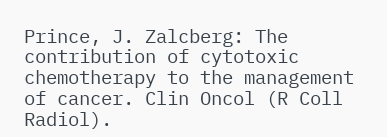Prince, J. Zalcberg: The contribution of cytotoxic chemotherapy to the management of cancer. Clin Oncol (R Coll Radiol).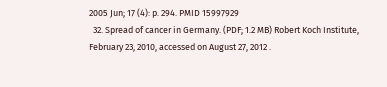2005 Jun; 17 (4): p. 294. PMID 15997929
  32. Spread of cancer in Germany. (PDF; 1.2 MB) Robert Koch Institute, February 23, 2010, accessed on August 27, 2012 .